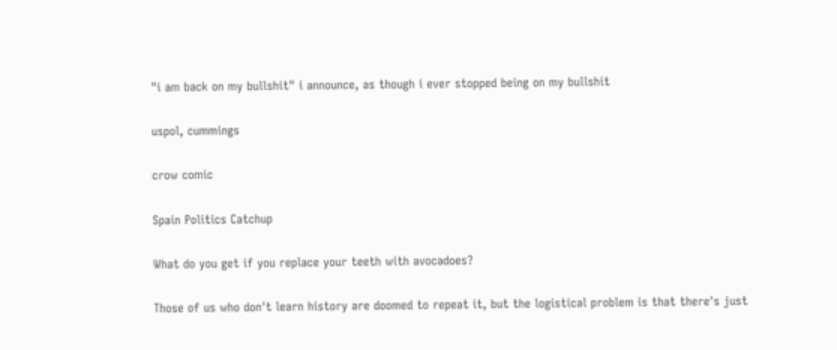"i am back on my bullshit" i announce, as though i ever stopped being on my bullshit

uspol, cummings

crow comic

Spain Politics Catchup

What do you get if you replace your teeth with avocadoes?

Those of us who don't learn history are doomed to repeat it, but the logistical problem is that there's just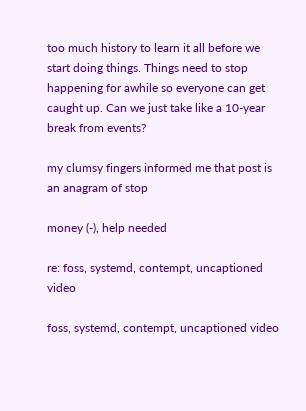too much history to learn it all before we start doing things. Things need to stop happening for awhile so everyone can get caught up. Can we just take like a 10-year break from events?

my clumsy fingers informed me that post is an anagram of stop

money (-), help needed

re: foss, systemd, contempt, uncaptioned video

foss, systemd, contempt, uncaptioned video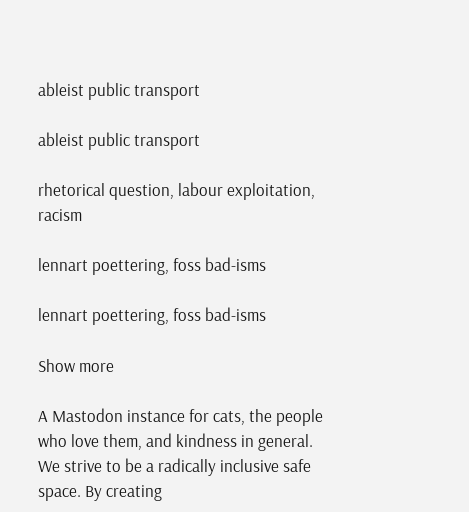ableist public transport

ableist public transport

rhetorical question, labour exploitation, racism

lennart poettering, foss bad-isms

lennart poettering, foss bad-isms

Show more

A Mastodon instance for cats, the people who love them, and kindness in general. We strive to be a radically inclusive safe space. By creating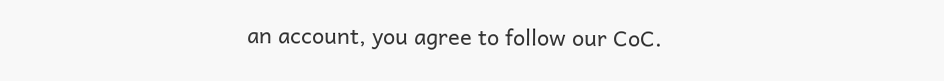an account, you agree to follow our CoC.